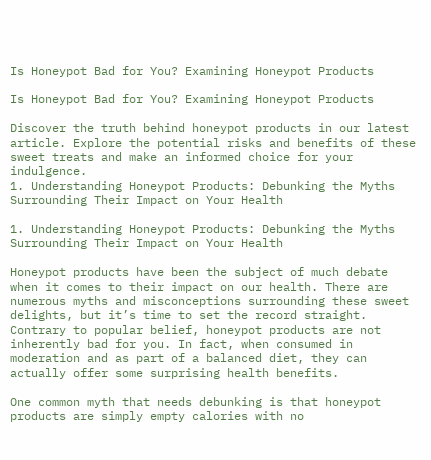Is Honeypot Bad for You? Examining Honeypot Products

Is Honeypot Bad for You? Examining Honeypot Products

Discover the truth behind honeypot products in our latest article. Explore the potential risks and benefits of these sweet treats and make an informed choice for your indulgence.
1. Understanding Honeypot Products: Debunking the Myths Surrounding Their Impact on Your Health

1. Understanding Honeypot Products: Debunking the Myths Surrounding Their Impact on Your Health

Honeypot products have been the subject of much debate when it comes to their impact on our health. There are numerous myths and misconceptions surrounding these sweet delights, but it’s time to set the record straight. Contrary to popular belief, honeypot products are not inherently bad for you. In fact, when consumed in moderation and as part of a balanced diet, they can actually offer some surprising health benefits.

One common myth that needs debunking is that honeypot products are simply empty calories with no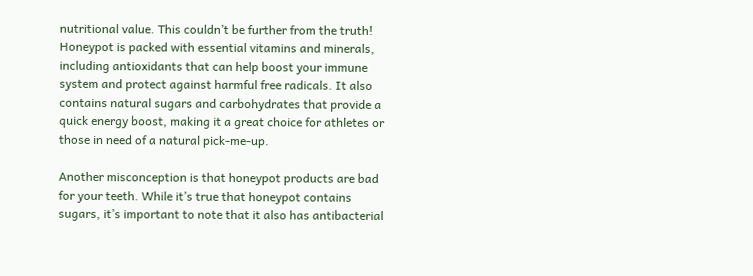nutritional value. This couldn’t be further from the truth! Honeypot is packed with essential vitamins and minerals, including antioxidants that can help boost your immune system and protect against harmful free radicals. It also contains natural sugars and carbohydrates that provide a quick energy boost, making it a great choice for athletes or those in need of a natural pick-me-up.

Another misconception is that honeypot products are bad for your teeth. While it’s true that honeypot contains sugars, it’s important to note that it also has antibacterial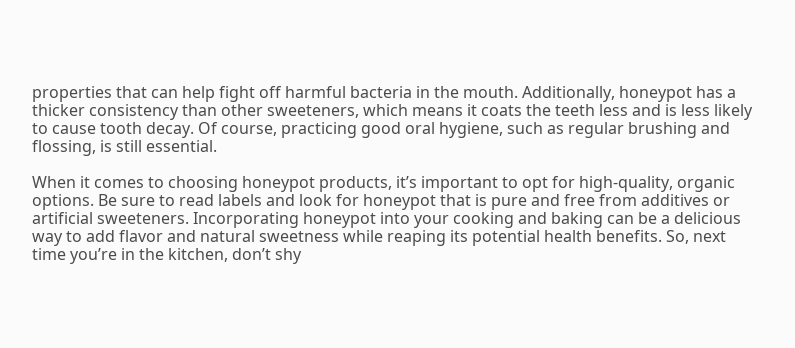properties that can help fight off harmful bacteria in the mouth. Additionally, honeypot has a thicker consistency than other sweeteners, which means it coats the teeth less and is less likely to cause tooth decay. Of course, practicing good oral hygiene, such as regular brushing and flossing, is still essential.

When it comes to choosing honeypot products, it’s important to opt for high-quality, organic options. Be sure to read labels and look for honeypot that is pure and free from additives or artificial sweeteners. Incorporating honeypot into your cooking and baking can be a delicious way to add flavor and natural sweetness while reaping its potential health benefits. So, next time you’re in the kitchen, don’t shy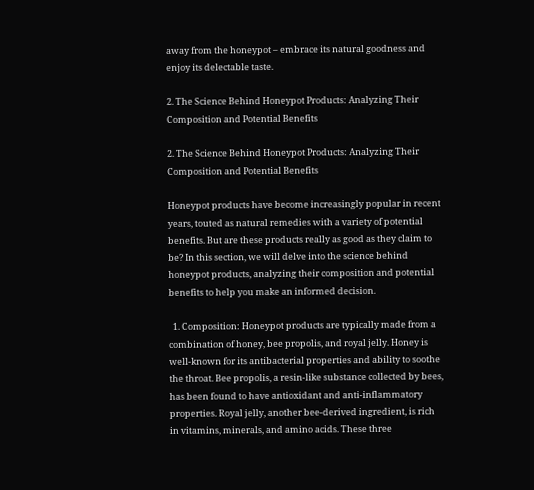away from the honeypot – embrace its natural goodness and enjoy its delectable taste.

2. The Science Behind Honeypot Products: Analyzing Their Composition and Potential Benefits

2. The Science Behind Honeypot Products: Analyzing Their Composition and Potential Benefits

Honeypot products have become increasingly popular in recent years, touted as natural remedies with a variety of potential benefits. But are these products really as good as they claim to be? In this section, we will delve into the science behind honeypot products, analyzing their composition and potential benefits to help you make an informed decision.

  1. Composition: Honeypot products are typically made from a combination of honey, bee propolis, and royal jelly. Honey is well-known for its antibacterial properties and ability to soothe the throat. Bee propolis, a resin-like substance collected by bees, has been found to have antioxidant and anti-inflammatory properties. Royal jelly, another bee-derived ingredient, is rich in vitamins, minerals, and amino acids. These three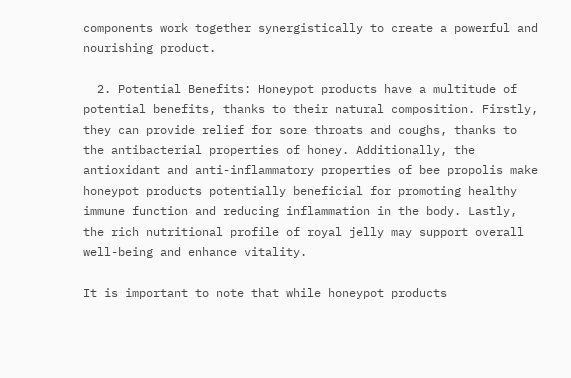components work together synergistically to create a powerful and nourishing product.

  2. Potential Benefits: Honeypot products have a multitude of potential benefits, thanks to their natural composition. Firstly, they can provide relief for sore throats and coughs, thanks to the antibacterial properties of honey. Additionally, the antioxidant and anti-inflammatory properties of bee propolis make honeypot products potentially beneficial for promoting healthy immune function and reducing inflammation in the body. Lastly, the rich nutritional profile of royal jelly may support overall well-being and enhance vitality.

It is important to note that while honeypot products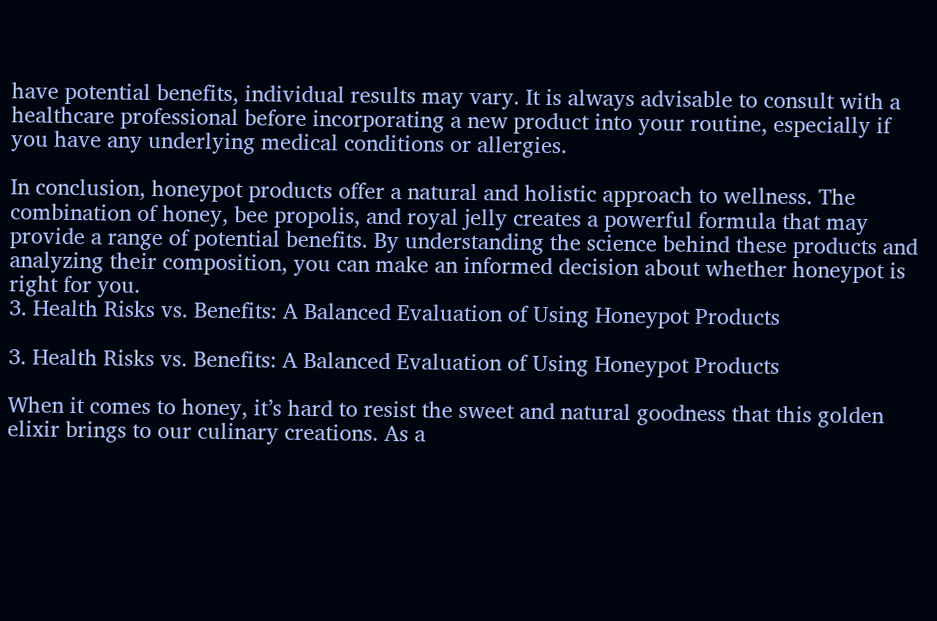have potential benefits, individual results may vary. It is always advisable to consult with a healthcare professional before incorporating a new product into your routine, especially if you have any underlying medical conditions or allergies.

In conclusion, honeypot products offer a natural and holistic approach to wellness. The combination of honey, bee propolis, and royal jelly creates a powerful formula that may provide a range of potential benefits. By understanding the science behind these products and analyzing their composition, you can make an informed decision about whether honeypot is right for you.
3. Health Risks vs. Benefits: A Balanced Evaluation of Using Honeypot Products

3. Health Risks vs. Benefits: A Balanced Evaluation of Using Honeypot Products

When it comes to honey, it’s hard to resist the sweet and natural goodness that this golden elixir brings to our culinary creations. As a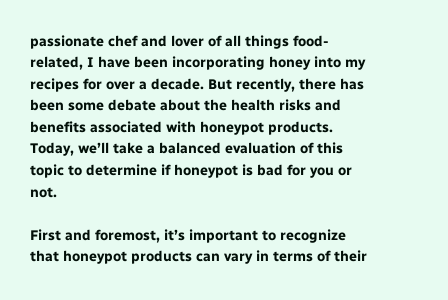passionate chef and lover of all things food-related, I have been incorporating honey into my recipes for over a decade. But recently, there has been some debate about the health risks and benefits associated with honeypot products. Today, we’ll take a balanced evaluation of this topic to determine if honeypot is bad for you or not.

First and foremost, it’s important to recognize that honeypot products can vary in terms of their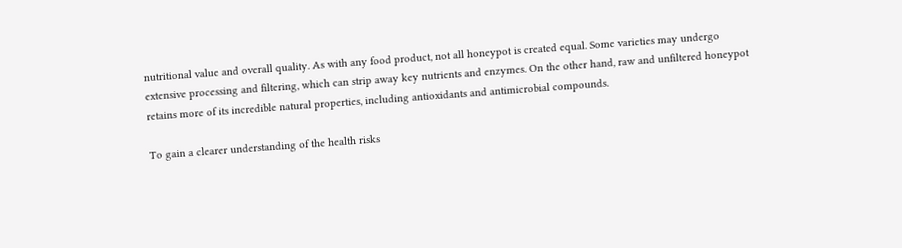nutritional value and overall quality. As with any food product, not all honeypot is created equal. Some varieties may undergo extensive processing and filtering, which can strip away key nutrients and enzymes. On the other hand, raw and unfiltered honeypot retains more of its incredible natural properties, including antioxidants and antimicrobial compounds.

To gain a clearer understanding of the health risks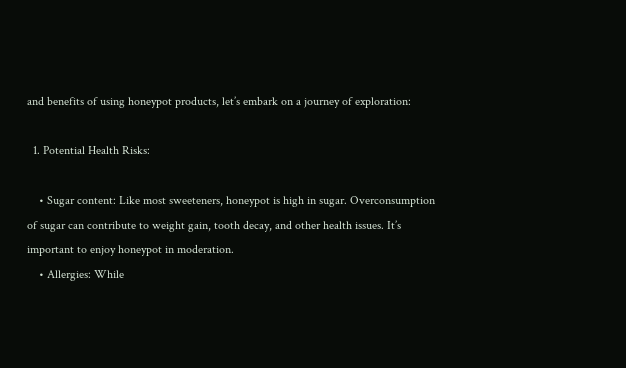and benefits of using honeypot products, let’s embark on a journey of exploration:

  1. Potential Health Risks:

    • Sugar content: Like most sweeteners, honeypot is high in sugar. Overconsumption of sugar can contribute to weight gain, tooth decay, and other health issues. It’s important to enjoy honeypot in moderation.
    • Allergies: While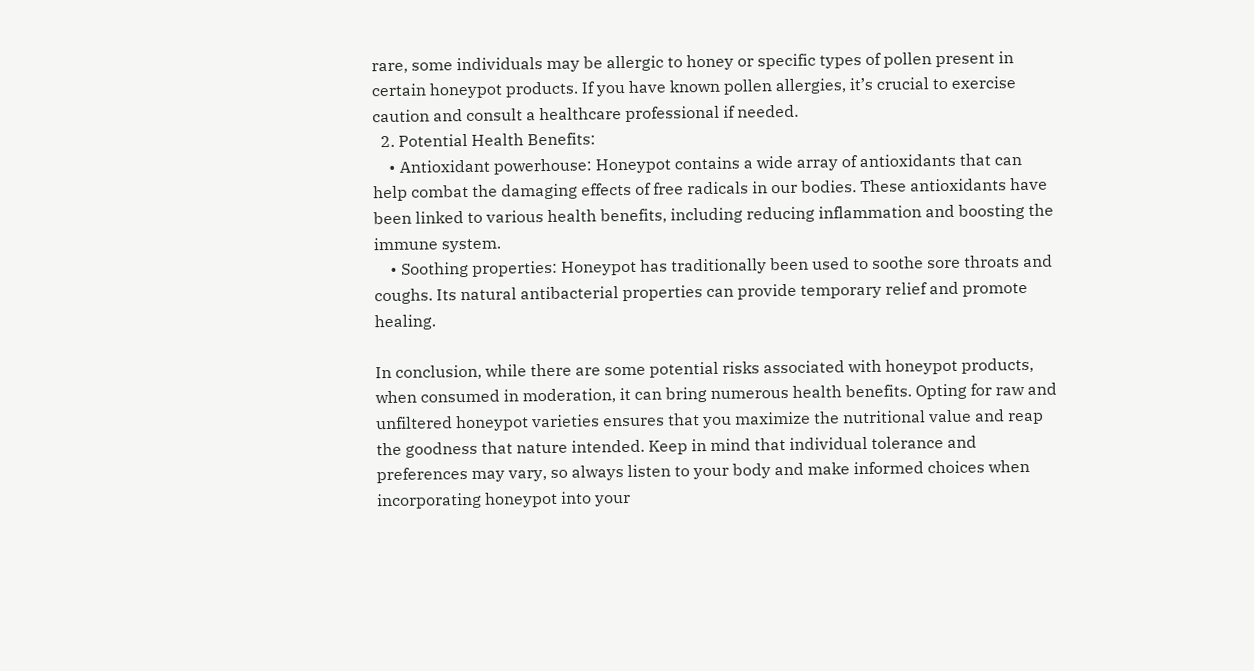rare, some individuals may be allergic to honey or specific types of pollen present in certain honeypot products. If you have known pollen allergies, it’s crucial to exercise caution and consult a healthcare professional if needed.
  2. Potential Health Benefits:
    • Antioxidant powerhouse: Honeypot contains a wide array of antioxidants that can help combat the damaging effects of free radicals in our bodies. These antioxidants have been linked to various health benefits, including reducing inflammation and boosting the immune system.
    • Soothing properties: Honeypot has traditionally been used to soothe sore throats and coughs. Its natural antibacterial properties can provide temporary relief and promote healing.

In conclusion, while there are some potential risks associated with honeypot products, when consumed in moderation, it can bring numerous health benefits. Opting for raw and unfiltered honeypot varieties ensures that you maximize the nutritional value and reap the goodness that nature intended. Keep in mind that individual tolerance and preferences may vary, so always listen to your body and make informed choices when incorporating honeypot into your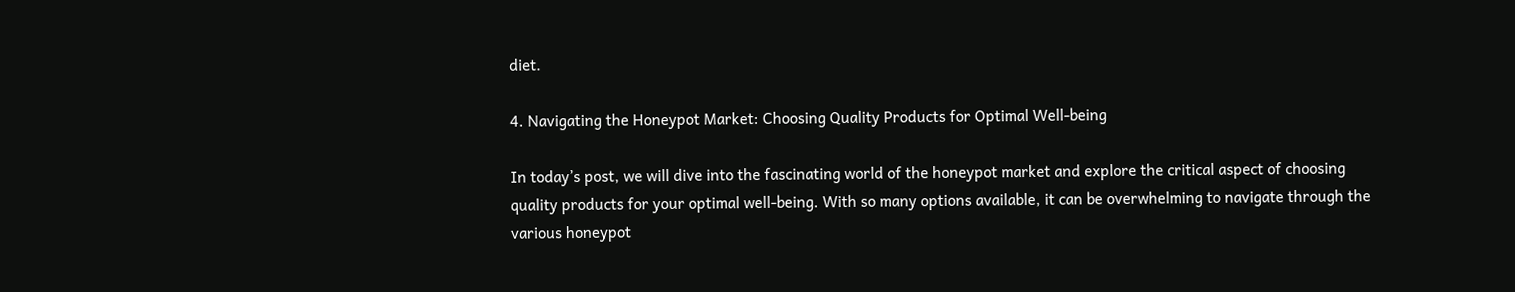diet.

4. Navigating the Honeypot Market: Choosing Quality Products for Optimal Well-being

In today’s post, we will dive into the fascinating world of the honeypot market and explore the critical aspect of choosing quality products for your optimal well-being. With so many options available, it can be overwhelming to navigate through the various honeypot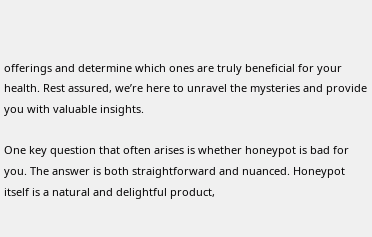offerings and determine which ones are truly beneficial for your health. Rest assured, we’re here to unravel the mysteries and provide you with valuable insights.

One key question that often arises is whether honeypot is bad for you. The answer is both straightforward and nuanced. Honeypot itself is a natural and delightful product,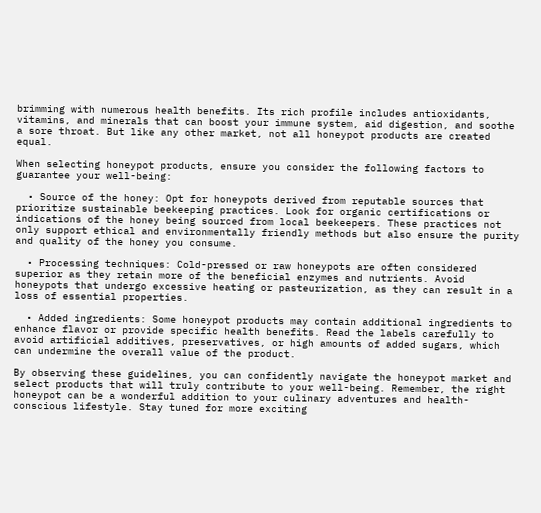brimming with numerous health benefits. Its rich profile includes antioxidants, vitamins, and minerals that can boost your immune system, aid digestion, and soothe a sore throat. But like any other market, not all honeypot products are created equal.

When selecting honeypot products, ensure you consider the following factors to guarantee your well-being:

  • Source of the honey: Opt for honeypots derived from reputable sources that prioritize sustainable beekeeping practices. Look for organic certifications or indications of the honey being sourced from local beekeepers. These practices not only support ethical and environmentally friendly methods but also ensure the purity and quality of the honey you consume.

  • Processing techniques: Cold-pressed or raw honeypots are often considered superior as they retain more of the beneficial enzymes and nutrients. Avoid honeypots that undergo excessive heating or pasteurization, as they can result in a loss of essential properties.

  • Added ingredients: Some honeypot products may contain additional ingredients to enhance flavor or provide specific health benefits. Read the labels carefully to avoid artificial additives, preservatives, or high amounts of added sugars, which can undermine the overall value of the product.

By observing these guidelines, you can confidently navigate the honeypot market and select products that will truly contribute to your well-being. Remember, the right honeypot can be a wonderful addition to your culinary adventures and health-conscious lifestyle. Stay tuned for more exciting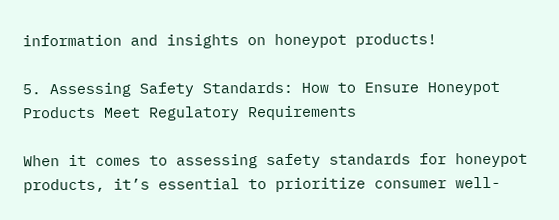information and insights on honeypot products!

5. Assessing Safety Standards: How to Ensure Honeypot Products Meet Regulatory Requirements

When it comes to assessing safety standards for honeypot products, it’s essential to prioritize consumer well-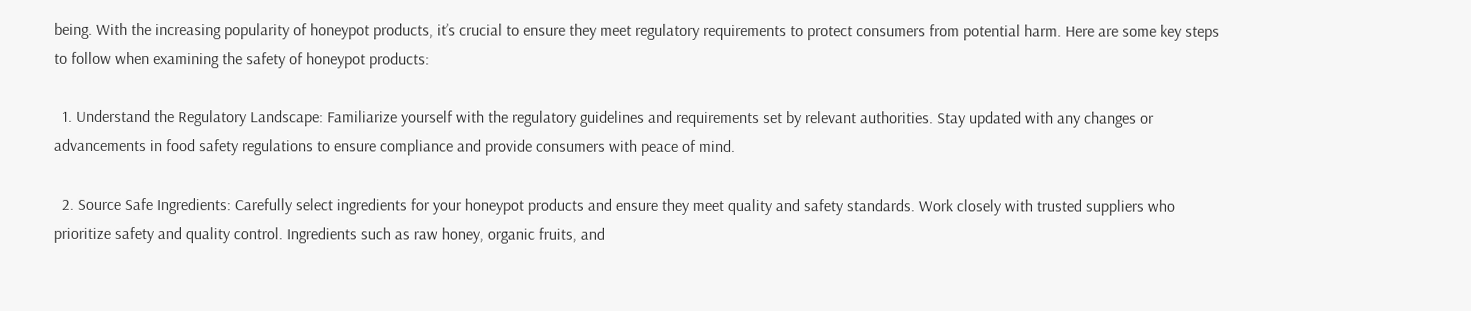being. With the increasing popularity of honeypot products, it’s crucial to ensure they meet regulatory requirements to protect consumers from potential harm. Here are some key steps to follow when examining the safety of honeypot products:

  1. Understand the Regulatory Landscape: Familiarize yourself with the regulatory guidelines and requirements set by relevant authorities. Stay updated with any changes or advancements in food safety regulations to ensure compliance and provide consumers with peace of mind.

  2. Source Safe Ingredients: Carefully select ingredients for your honeypot products and ensure they meet quality and safety standards. Work closely with trusted suppliers who prioritize safety and quality control. Ingredients such as raw honey, organic fruits, and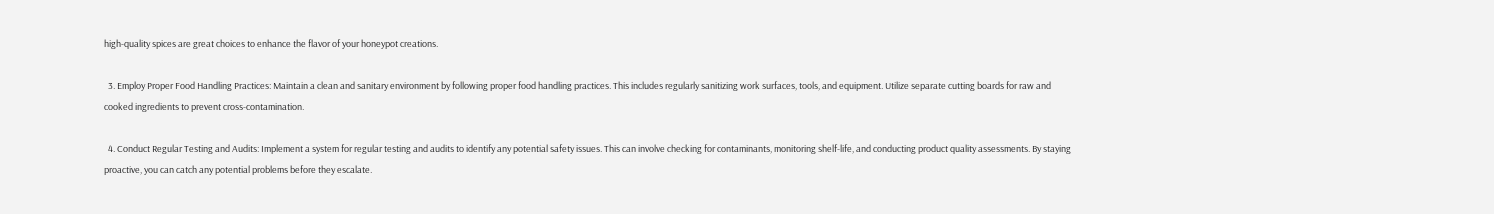high-quality spices are great choices to enhance the flavor of your honeypot creations.

  3. Employ Proper Food Handling Practices: Maintain a clean and sanitary environment by following proper food handling practices. This includes regularly sanitizing work surfaces, tools, and equipment. Utilize separate cutting boards for raw and cooked ingredients to prevent cross-contamination.

  4. Conduct Regular Testing and Audits: Implement a system for regular testing and audits to identify any potential safety issues. This can involve checking for contaminants, monitoring shelf-life, and conducting product quality assessments. By staying proactive, you can catch any potential problems before they escalate.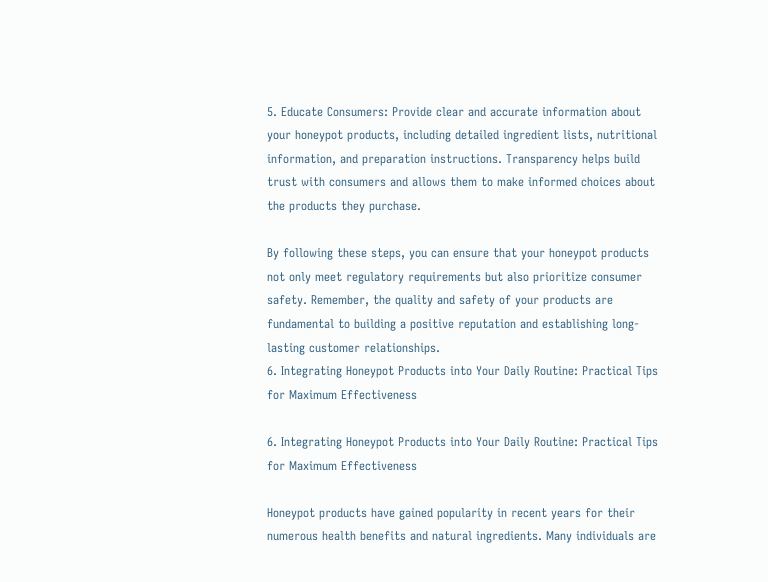5. Educate Consumers: Provide clear and accurate information about your honeypot products, including detailed ingredient lists, nutritional information, and preparation instructions. Transparency helps build trust with consumers and allows them to make informed choices about the products they purchase.

By following these steps, you can ensure that your honeypot products not only meet regulatory requirements but also prioritize consumer safety. Remember, the quality and safety of your products are fundamental to building a positive reputation and establishing long-lasting customer relationships.
6. Integrating Honeypot Products into Your Daily Routine: Practical Tips for Maximum Effectiveness

6. Integrating Honeypot Products into Your Daily Routine: Practical Tips for Maximum Effectiveness

Honeypot products have gained popularity in recent years for their numerous health benefits and natural ingredients. Many individuals are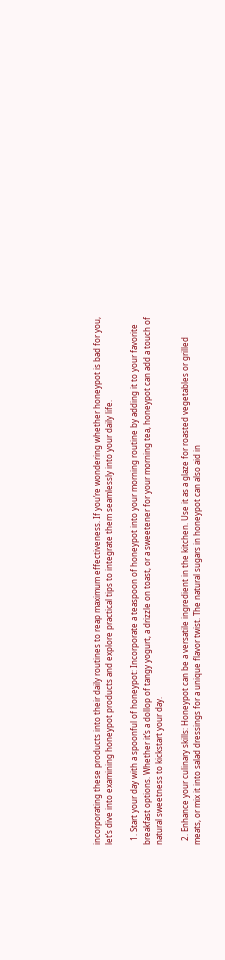incorporating these products into their daily routines to reap maximum effectiveness. If you’re wondering whether honeypot is bad for you, let’s dive into examining honeypot products and explore practical tips to integrate them seamlessly into your daily life.

  1. Start your day with a spoonful of honeypot: Incorporate a teaspoon of honeypot into your morning routine by adding it to your favorite breakfast options. Whether it’s a dollop of tangy yogurt, a drizzle on toast, or a sweetener for your morning tea, honeypot can add a touch of natural sweetness to kickstart your day.

  2. Enhance your culinary skills: Honeypot can be a versatile ingredient in the kitchen. Use it as a glaze for roasted vegetables or grilled meats, or mix it into salad dressings for a unique flavor twist. The natural sugars in honeypot can also aid in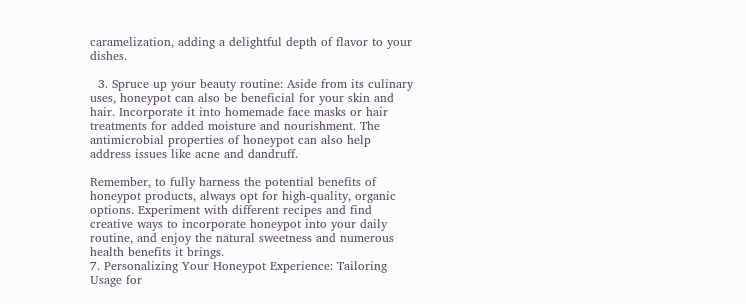caramelization, adding a delightful depth of flavor to your dishes.

  3. Spruce up your beauty routine: Aside from its culinary uses, honeypot can also be beneficial for your skin and hair. Incorporate it into homemade face masks or hair treatments for added moisture and nourishment. The antimicrobial properties of honeypot can also help address issues like acne and dandruff.

Remember, to fully harness the potential benefits of honeypot products, always opt for high-quality, organic options. Experiment with different recipes and find creative ways to incorporate honeypot into your daily routine, and enjoy the natural sweetness and numerous health benefits it brings.
7. Personalizing Your Honeypot Experience: Tailoring Usage for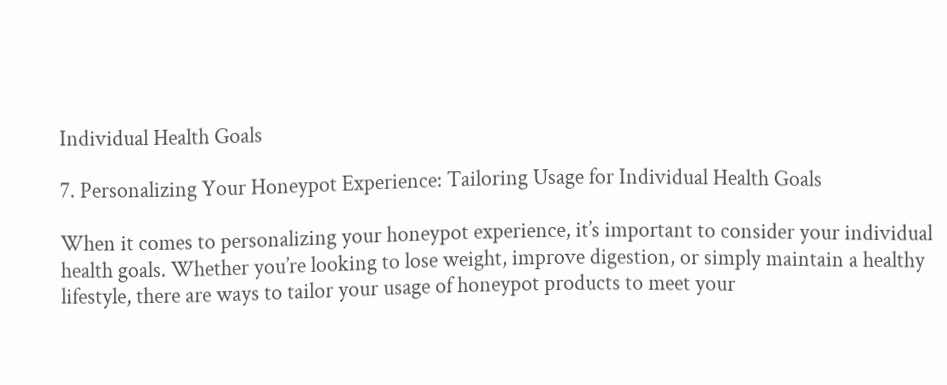Individual Health Goals

7. Personalizing Your Honeypot Experience: Tailoring Usage for Individual Health Goals

When it comes to personalizing your honeypot experience, it’s important to consider your individual health goals. Whether you’re looking to lose weight, improve digestion, or simply maintain a healthy lifestyle, there are ways to tailor your usage of honeypot products to meet your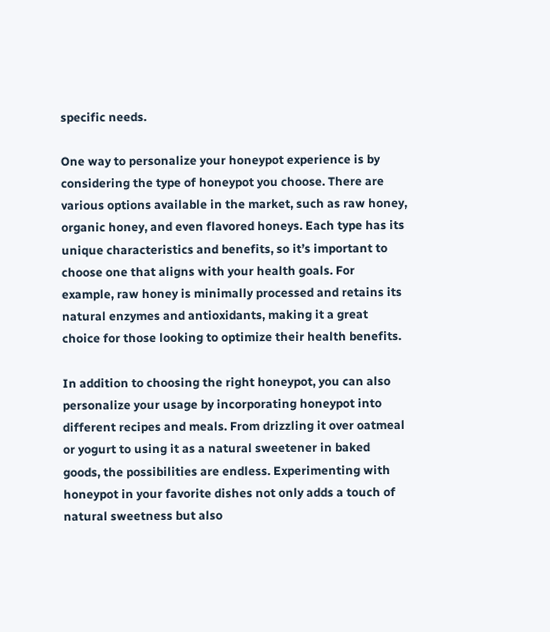specific needs.

One way to personalize your honeypot experience is by considering the type of honeypot you choose. There are various options available in the market, such as raw honey, organic honey, and even flavored honeys. Each type has its unique characteristics and benefits, so it’s important to choose one that aligns with your health goals. For example, raw honey is minimally processed and retains its natural enzymes and antioxidants, making it a great choice for those looking to optimize their health benefits.

In addition to choosing the right honeypot, you can also personalize your usage by incorporating honeypot into different recipes and meals. From drizzling it over oatmeal or yogurt to using it as a natural sweetener in baked goods, the possibilities are endless. Experimenting with honeypot in your favorite dishes not only adds a touch of natural sweetness but also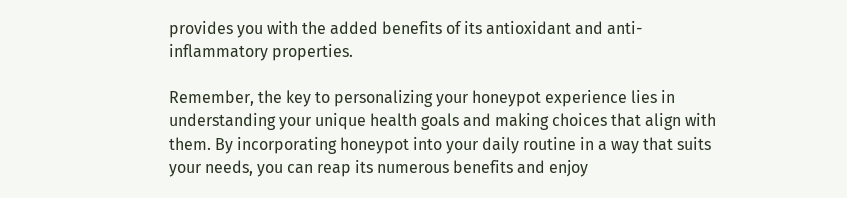provides you with the added benefits of its antioxidant and anti-inflammatory properties.

Remember, the key to personalizing your honeypot experience lies in understanding your unique health goals and making choices that align with them. By incorporating honeypot into your daily routine in a way that suits your needs, you can reap its numerous benefits and enjoy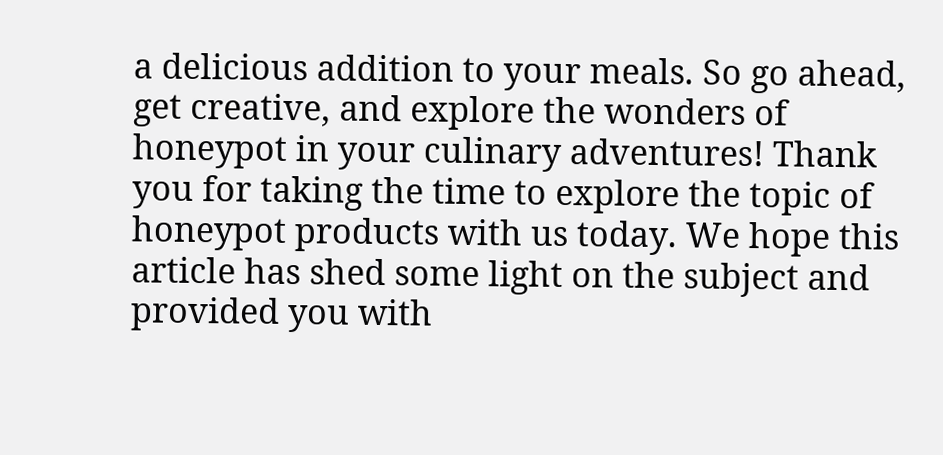a delicious addition to your meals. So go ahead, get creative, and explore the wonders of honeypot in your culinary adventures! Thank you for taking the time to explore the topic of honeypot products with us today. We hope this article has shed some light on the subject and provided you with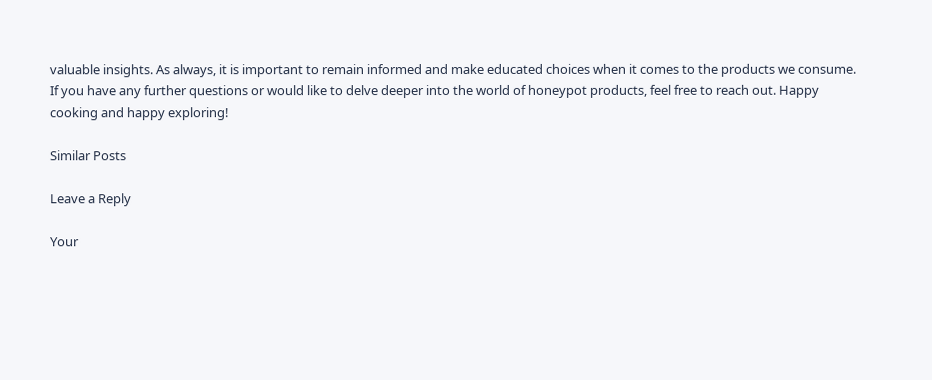valuable insights. As always, it is important to remain informed and make educated choices when it comes to the products we consume. If you have any further questions or would like to delve deeper into the world of honeypot products, feel free to reach out. Happy cooking and happy exploring!

Similar Posts

Leave a Reply

Your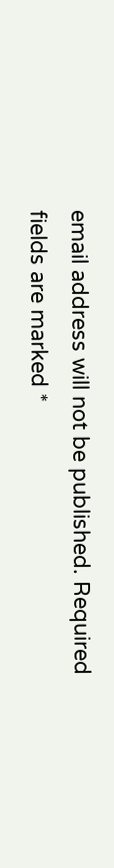email address will not be published. Required fields are marked *